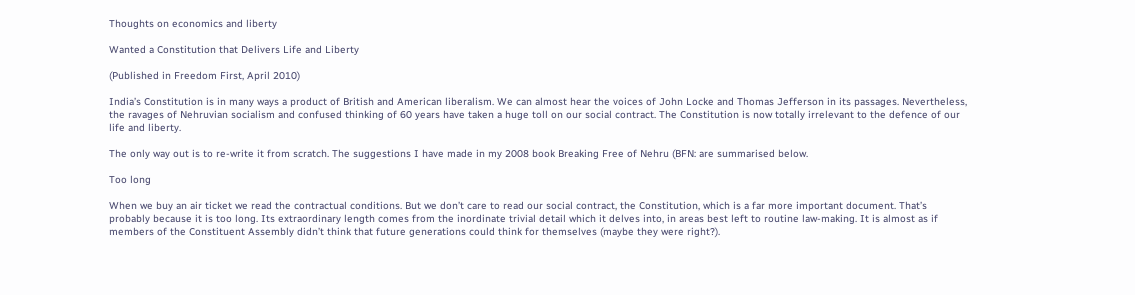Thoughts on economics and liberty

Wanted a Constitution that Delivers Life and Liberty

(Published in Freedom First, April 2010)

India’s Constitution is in many ways a product of British and American liberalism. We can almost hear the voices of John Locke and Thomas Jefferson in its passages. Nevertheless, the ravages of Nehruvian socialism and confused thinking of 60 years have taken a huge toll on our social contract. The Constitution is now totally irrelevant to the defence of our life and liberty.

The only way out is to re-write it from scratch. The suggestions I have made in my 2008 book Breaking Free of Nehru (BFN: are summarised below.

Too long

When we buy an air ticket we read the contractual conditions. But we don’t care to read our social contract, the Constitution, which is a far more important document. That’s probably because it is too long. Its extraordinary length comes from the inordinate trivial detail which it delves into, in areas best left to routine law-making. It is almost as if members of the Constituent Assembly didn’t think that future generations could think for themselves (maybe they were right?).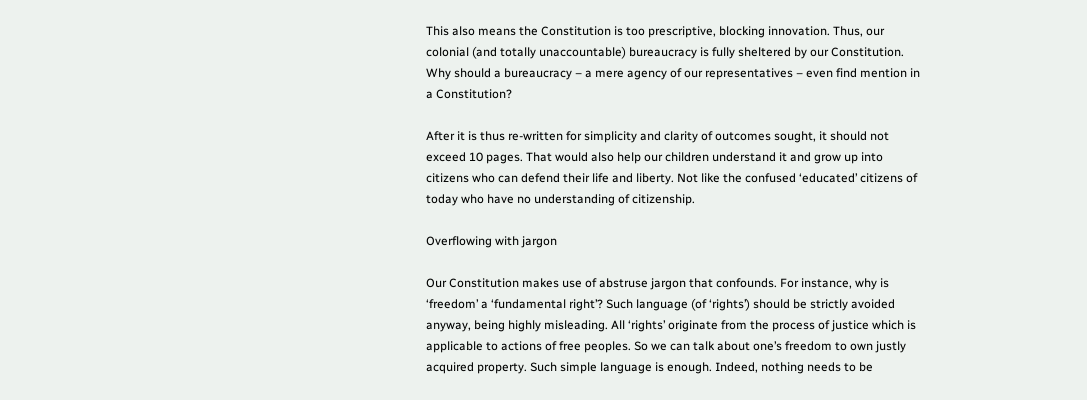This also means the Constitution is too prescriptive, blocking innovation. Thus, our colonial (and totally unaccountable) bureaucracy is fully sheltered by our Constitution. Why should a bureaucracy – a mere agency of our representatives – even find mention in a Constitution?

After it is thus re-written for simplicity and clarity of outcomes sought, it should not exceed 10 pages. That would also help our children understand it and grow up into citizens who can defend their life and liberty. Not like the confused ‘educated’ citizens of today who have no understanding of citizenship.

Overflowing with jargon

Our Constitution makes use of abstruse jargon that confounds. For instance, why is ‘freedom’ a ‘fundamental right’? Such language (of ‘rights’) should be strictly avoided anyway, being highly misleading. All ‘rights’ originate from the process of justice which is applicable to actions of free peoples. So we can talk about one’s freedom to own justly acquired property. Such simple language is enough. Indeed, nothing needs to be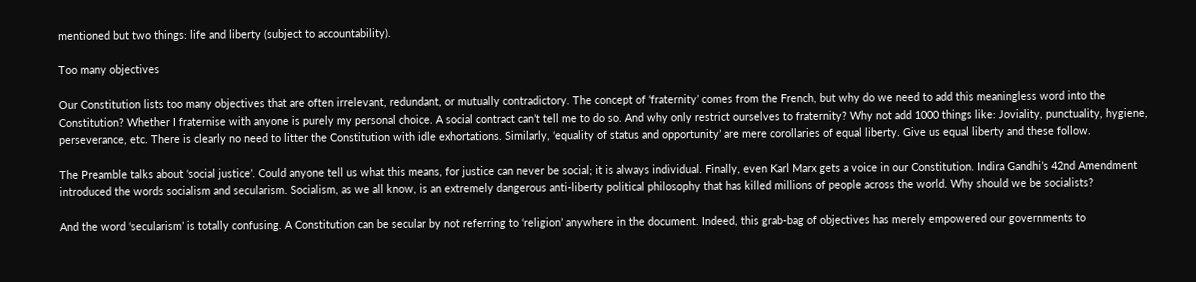mentioned but two things: life and liberty (subject to accountability).

Too many objectives

Our Constitution lists too many objectives that are often irrelevant, redundant, or mutually contradictory. The concept of ‘fraternity’ comes from the French, but why do we need to add this meaningless word into the Constitution? Whether I fraternise with anyone is purely my personal choice. A social contract can’t tell me to do so. And why only restrict ourselves to fraternity? Why not add 1000 things like: Joviality, punctuality, hygiene, perseverance, etc. There is clearly no need to litter the Constitution with idle exhortations. Similarly, ‘equality of status and opportunity’ are mere corollaries of equal liberty. Give us equal liberty and these follow.

The Preamble talks about ‘social justice’. Could anyone tell us what this means, for justice can never be social; it is always individual. Finally, even Karl Marx gets a voice in our Constitution. Indira Gandhi’s 42nd Amendment introduced the words socialism and secularism. Socialism, as we all know, is an extremely dangerous anti-liberty political philosophy that has killed millions of people across the world. Why should we be socialists?

And the word ‘secularism’ is totally confusing. A Constitution can be secular by not referring to ‘religion’ anywhere in the document. Indeed, this grab-bag of objectives has merely empowered our governments to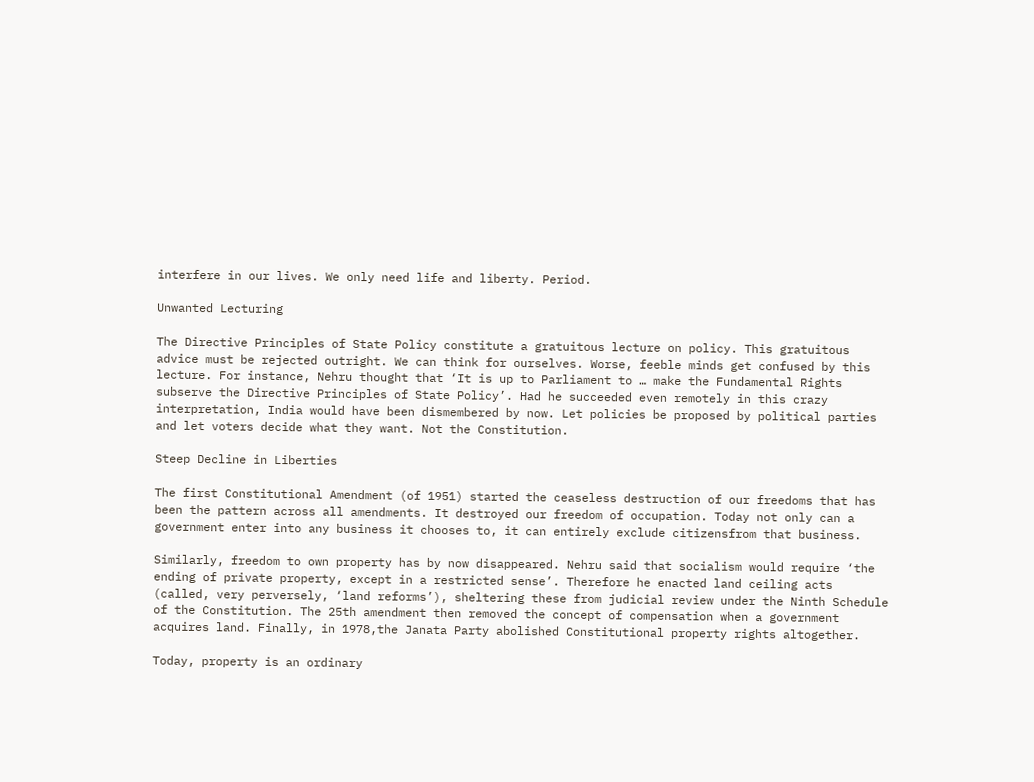interfere in our lives. We only need life and liberty. Period.

Unwanted Lecturing

The Directive Principles of State Policy constitute a gratuitous lecture on policy. This gratuitous advice must be rejected outright. We can think for ourselves. Worse, feeble minds get confused by this lecture. For instance, Nehru thought that ‘It is up to Parliament to … make the Fundamental Rights subserve the Directive Principles of State Policy’. Had he succeeded even remotely in this crazy interpretation, India would have been dismembered by now. Let policies be proposed by political parties and let voters decide what they want. Not the Constitution.

Steep Decline in Liberties

The first Constitutional Amendment (of 1951) started the ceaseless destruction of our freedoms that has been the pattern across all amendments. It destroyed our freedom of occupation. Today not only can a government enter into any business it chooses to, it can entirely exclude citizensfrom that business.

Similarly, freedom to own property has by now disappeared. Nehru said that socialism would require ‘the ending of private property, except in a restricted sense’. Therefore he enacted land ceiling acts (called, very perversely, ‘land reforms’), sheltering these from judicial review under the Ninth Schedule of the Constitution. The 25th amendment then removed the concept of compensation when a government acquires land. Finally, in 1978,the Janata Party abolished Constitutional property rights altogether.

Today, property is an ordinary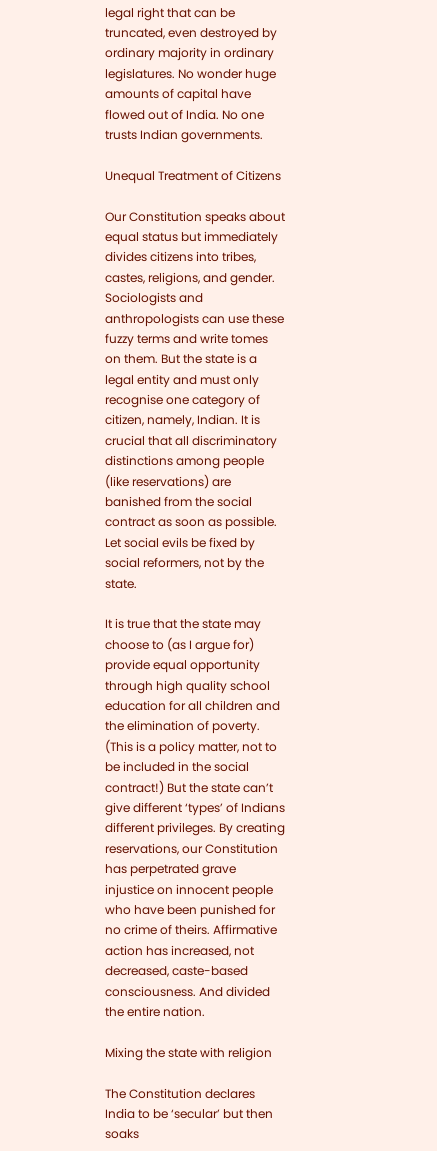legal right that can be truncated, even destroyed by ordinary majority in ordinary legislatures. No wonder huge amounts of capital have flowed out of India. No one trusts Indian governments.

Unequal Treatment of Citizens

Our Constitution speaks about equal status but immediately divides citizens into tribes, castes, religions, and gender. Sociologists and anthropologists can use these fuzzy terms and write tomes on them. But the state is a legal entity and must only recognise one category of citizen, namely, Indian. It is crucial that all discriminatory distinctions among people (like reservations) are banished from the social contract as soon as possible. Let social evils be fixed by social reformers, not by the state.

It is true that the state may choose to (as I argue for) provide equal opportunity through high quality school education for all children and the elimination of poverty. (This is a policy matter, not to be included in the social contract!) But the state can’t give different ‘types’ of Indians different privileges. By creating reservations, our Constitution has perpetrated grave injustice on innocent people who have been punished for no crime of theirs. Affirmative action has increased, not decreased, caste-based consciousness. And divided the entire nation.

Mixing the state with religion

The Constitution declares India to be ‘secular’ but then soaks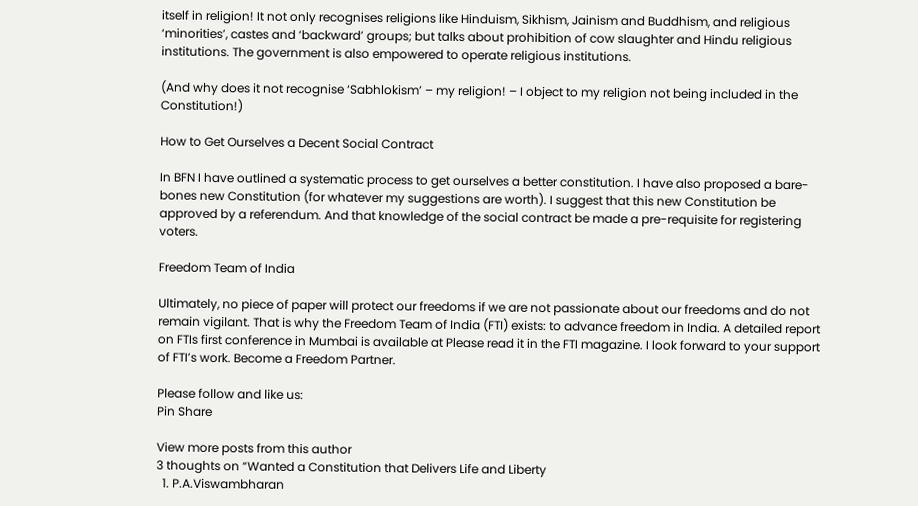itself in religion! It not only recognises religions like Hinduism, Sikhism, Jainism and Buddhism, and religious ‘minorities’, castes and ‘backward’ groups; but talks about prohibition of cow slaughter and Hindu religious institutions. The government is also empowered to operate religious institutions.

(And why does it not recognise ‘Sabhlokism’ – my religion! – I object to my religion not being included in the Constitution!)

How to Get Ourselves a Decent Social Contract

In BFN I have outlined a systematic process to get ourselves a better constitution. I have also proposed a bare-bones new Constitution (for whatever my suggestions are worth). I suggest that this new Constitution be approved by a referendum. And that knowledge of the social contract be made a pre-requisite for registering voters.

Freedom Team of India

Ultimately, no piece of paper will protect our freedoms if we are not passionate about our freedoms and do not remain vigilant. That is why the Freedom Team of India (FTI) exists: to advance freedom in India. A detailed report on FTIs first conference in Mumbai is available at Please read it in the FTI magazine. I look forward to your support of FTI’s work. Become a Freedom Partner.

Please follow and like us:
Pin Share

View more posts from this author
3 thoughts on “Wanted a Constitution that Delivers Life and Liberty
  1. P.A.Viswambharan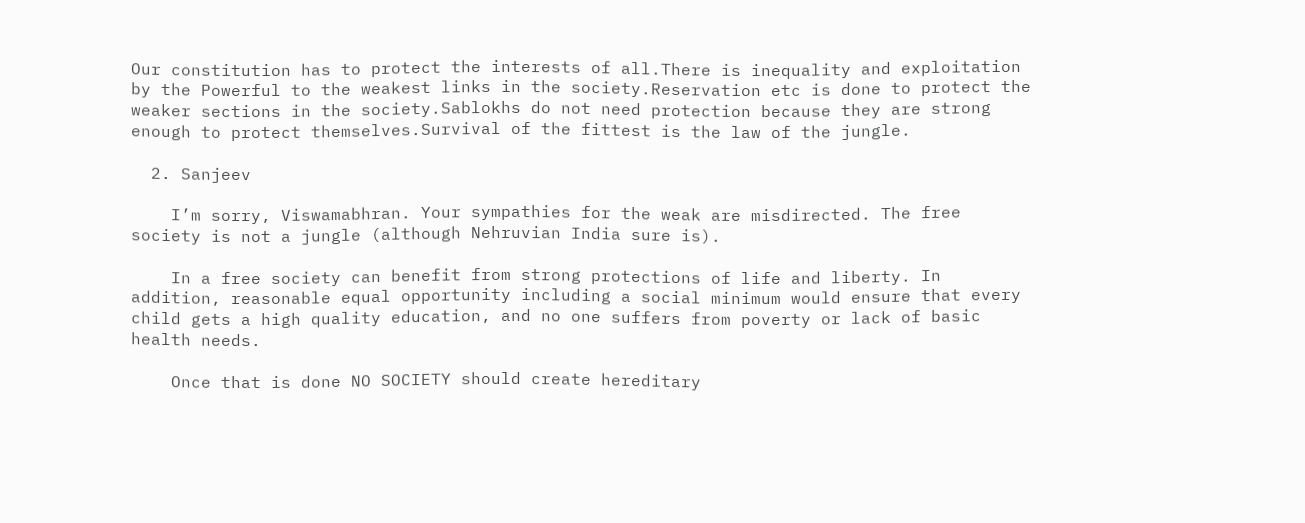Our constitution has to protect the interests of all.There is inequality and exploitation by the Powerful to the weakest links in the society.Reservation etc is done to protect the weaker sections in the society.Sablokhs do not need protection because they are strong enough to protect themselves.Survival of the fittest is the law of the jungle.

  2. Sanjeev

    I’m sorry, Viswamabhran. Your sympathies for the weak are misdirected. The free society is not a jungle (although Nehruvian India sure is).

    In a free society can benefit from strong protections of life and liberty. In addition, reasonable equal opportunity including a social minimum would ensure that every child gets a high quality education, and no one suffers from poverty or lack of basic health needs.

    Once that is done NO SOCIETY should create hereditary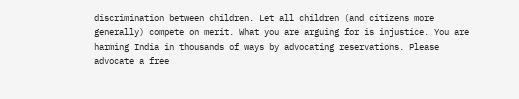discrimination between children. Let all children (and citizens more generally) compete on merit. What you are arguing for is injustice. You are harming India in thousands of ways by advocating reservations. Please advocate a free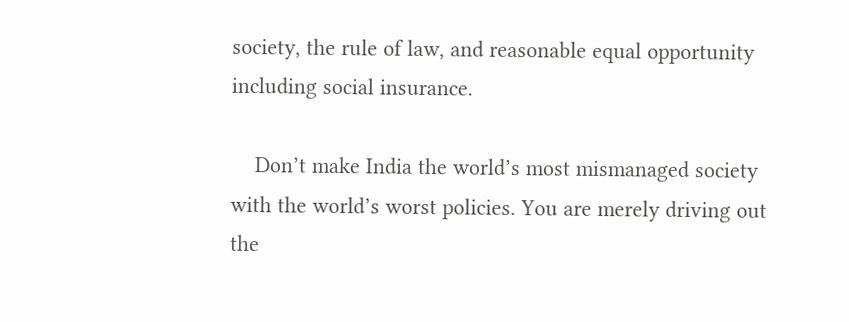society, the rule of law, and reasonable equal opportunity including social insurance.

    Don’t make India the world’s most mismanaged society with the world’s worst policies. You are merely driving out the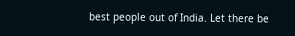best people out of India. Let there be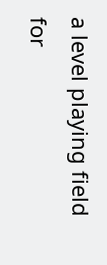a level playing field for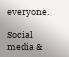everyone.

Social media &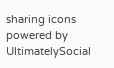sharing icons powered by UltimatelySocial